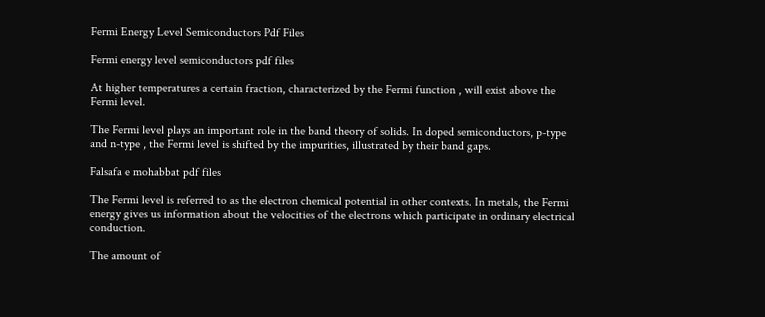Fermi Energy Level Semiconductors Pdf Files

Fermi energy level semiconductors pdf files

At higher temperatures a certain fraction, characterized by the Fermi function , will exist above the Fermi level.

The Fermi level plays an important role in the band theory of solids. In doped semiconductors, p-type and n-type , the Fermi level is shifted by the impurities, illustrated by their band gaps.

Falsafa e mohabbat pdf files

The Fermi level is referred to as the electron chemical potential in other contexts. In metals, the Fermi energy gives us information about the velocities of the electrons which participate in ordinary electrical conduction.

The amount of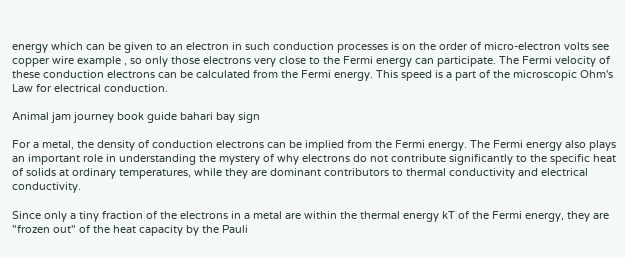energy which can be given to an electron in such conduction processes is on the order of micro-electron volts see copper wire example , so only those electrons very close to the Fermi energy can participate. The Fermi velocity of these conduction electrons can be calculated from the Fermi energy. This speed is a part of the microscopic Ohm's Law for electrical conduction.

Animal jam journey book guide bahari bay sign

For a metal, the density of conduction electrons can be implied from the Fermi energy. The Fermi energy also plays an important role in understanding the mystery of why electrons do not contribute significantly to the specific heat of solids at ordinary temperatures, while they are dominant contributors to thermal conductivity and electrical conductivity.

Since only a tiny fraction of the electrons in a metal are within the thermal energy kT of the Fermi energy, they are "frozen out" of the heat capacity by the Pauli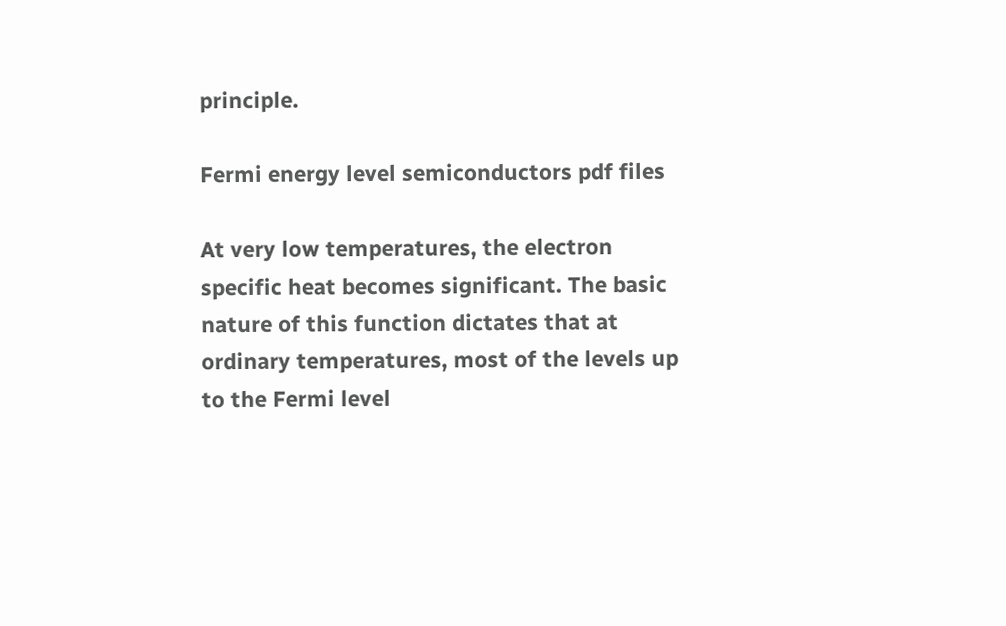principle.

Fermi energy level semiconductors pdf files

At very low temperatures, the electron specific heat becomes significant. The basic nature of this function dictates that at ordinary temperatures, most of the levels up to the Fermi level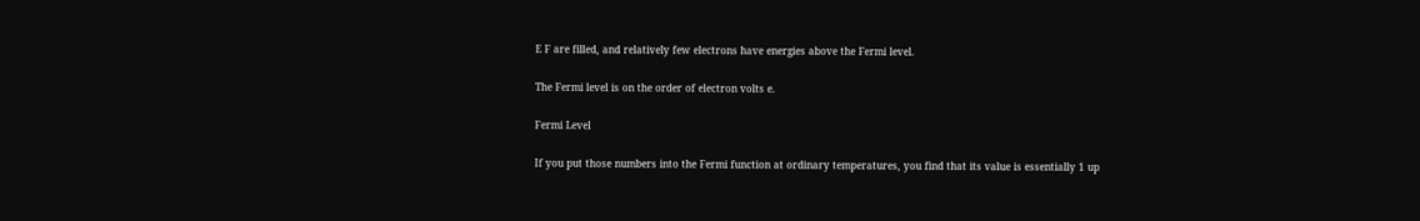E F are filled, and relatively few electrons have energies above the Fermi level.

The Fermi level is on the order of electron volts e.

Fermi Level

If you put those numbers into the Fermi function at ordinary temperatures, you find that its value is essentially 1 up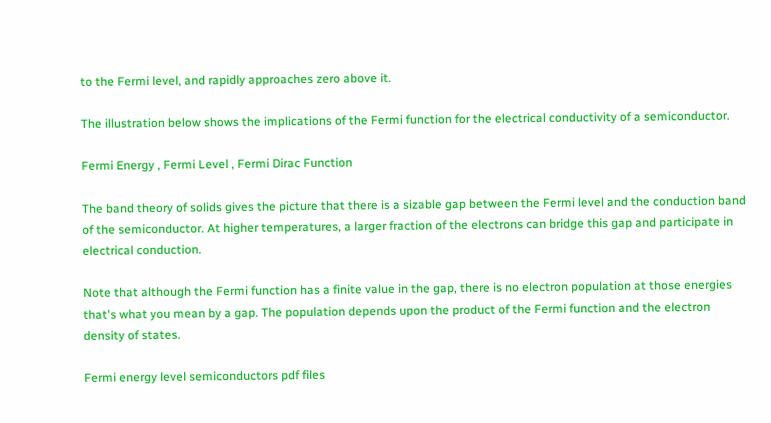to the Fermi level, and rapidly approaches zero above it.

The illustration below shows the implications of the Fermi function for the electrical conductivity of a semiconductor.

Fermi Energy , Fermi Level , Fermi Dirac Function

The band theory of solids gives the picture that there is a sizable gap between the Fermi level and the conduction band of the semiconductor. At higher temperatures, a larger fraction of the electrons can bridge this gap and participate in electrical conduction.

Note that although the Fermi function has a finite value in the gap, there is no electron population at those energies that's what you mean by a gap. The population depends upon the product of the Fermi function and the electron density of states.

Fermi energy level semiconductors pdf files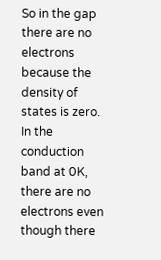So in the gap there are no electrons because the density of states is zero. In the conduction band at 0K, there are no electrons even though there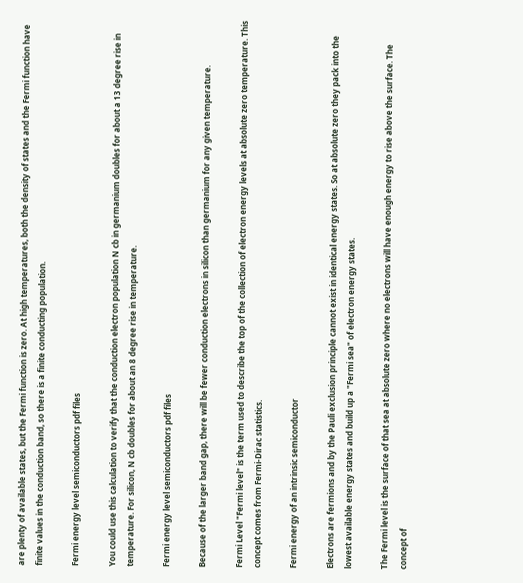are plenty of available states, but the Fermi function is zero. At high temperatures, both the density of states and the Fermi function have finite values in the conduction band, so there is a finite conducting population.

Fermi energy level semiconductors pdf files

You could use this calculation to verify that the conduction electron population N cb in germanium doubles for about a 13 degree rise in temperature. For silicon, N cb doubles for about an 8 degree rise in temperature.

Fermi energy level semiconductors pdf files

Because of the larger band gap, there will be fewer conduction electrons in silicon than germanium for any given temperature.

Fermi Level "Fermi level" is the term used to describe the top of the collection of electron energy levels at absolute zero temperature. This concept comes from Fermi-Dirac statistics.

Fermi energy of an intrinsic semiconductor

Electrons are fermions and by the Pauli exclusion principle cannot exist in identical energy states. So at absolute zero they pack into the lowest available energy states and build up a "Fermi sea" of electron energy states.

The Fermi level is the surface of that sea at absolute zero where no electrons will have enough energy to rise above the surface. The concept of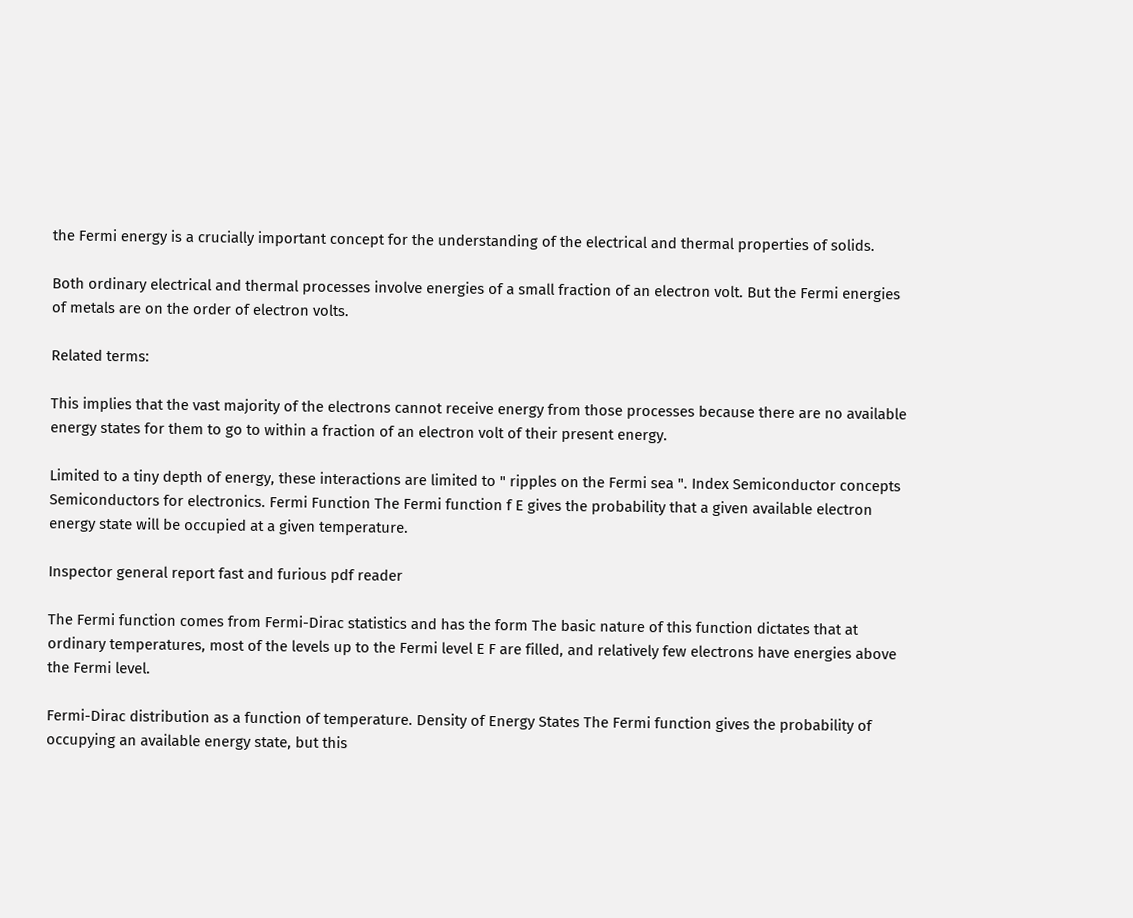the Fermi energy is a crucially important concept for the understanding of the electrical and thermal properties of solids.

Both ordinary electrical and thermal processes involve energies of a small fraction of an electron volt. But the Fermi energies of metals are on the order of electron volts.

Related terms:

This implies that the vast majority of the electrons cannot receive energy from those processes because there are no available energy states for them to go to within a fraction of an electron volt of their present energy.

Limited to a tiny depth of energy, these interactions are limited to " ripples on the Fermi sea ". Index Semiconductor concepts Semiconductors for electronics. Fermi Function The Fermi function f E gives the probability that a given available electron energy state will be occupied at a given temperature.

Inspector general report fast and furious pdf reader

The Fermi function comes from Fermi-Dirac statistics and has the form The basic nature of this function dictates that at ordinary temperatures, most of the levels up to the Fermi level E F are filled, and relatively few electrons have energies above the Fermi level.

Fermi-Dirac distribution as a function of temperature. Density of Energy States The Fermi function gives the probability of occupying an available energy state, but this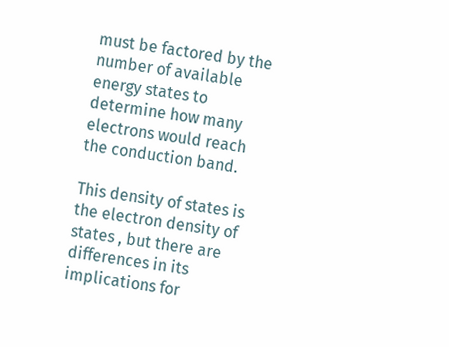must be factored by the number of available energy states to determine how many electrons would reach the conduction band.

This density of states is the electron density of states , but there are differences in its implications for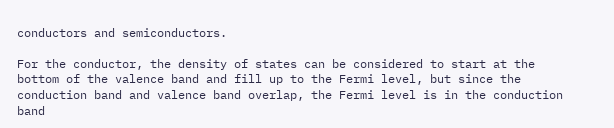conductors and semiconductors.

For the conductor, the density of states can be considered to start at the bottom of the valence band and fill up to the Fermi level, but since the conduction band and valence band overlap, the Fermi level is in the conduction band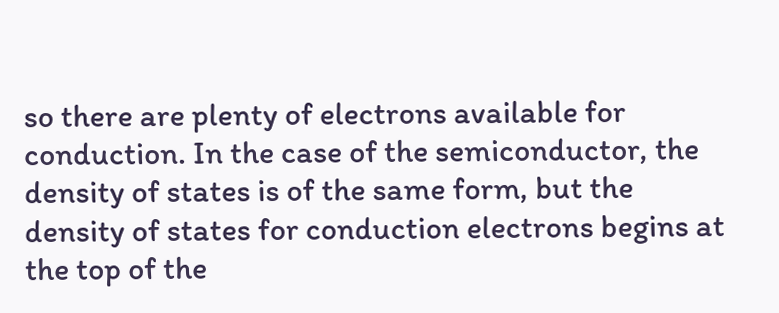so there are plenty of electrons available for conduction. In the case of the semiconductor, the density of states is of the same form, but the density of states for conduction electrons begins at the top of the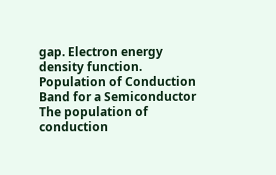gap. Electron energy density function. Population of Conduction Band for a Semiconductor The population of conduction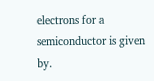electrons for a semiconductor is given by.